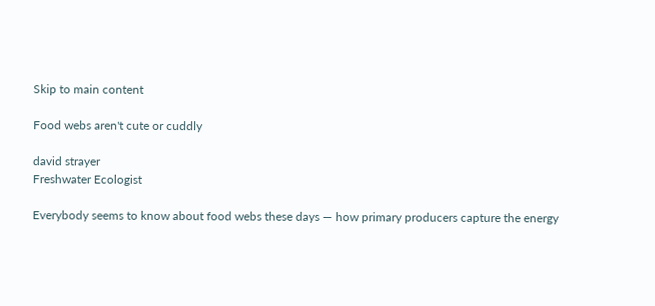Skip to main content

Food webs aren't cute or cuddly

david strayer
Freshwater Ecologist

Everybody seems to know about food webs these days — how primary producers capture the energy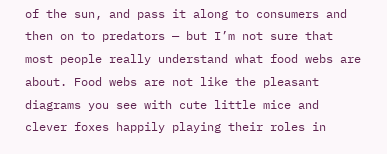of the sun, and pass it along to consumers and then on to predators — but I’m not sure that most people really understand what food webs are about. Food webs are not like the pleasant diagrams you see with cute little mice and clever foxes happily playing their roles in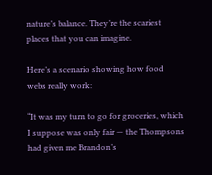nature’s balance. They’re the scariest places that you can imagine.

Here’s a scenario showing how food webs really work:

“It was my turn to go for groceries, which I suppose was only fair — the Thompsons had given me Brandon’s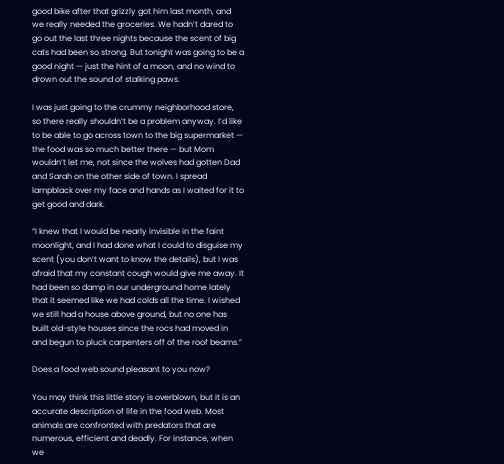good bike after that grizzly got him last month, and we really needed the groceries. We hadn’t dared to go out the last three nights because the scent of big cats had been so strong. But tonight was going to be a good night — just the hint of a moon, and no wind to drown out the sound of stalking paws.

I was just going to the crummy neighborhood store, so there really shouldn’t be a problem anyway. I’d like to be able to go across town to the big supermarket — the food was so much better there — but Mom wouldn’t let me, not since the wolves had gotten Dad and Sarah on the other side of town. I spread lampblack over my face and hands as I waited for it to get good and dark.

“I knew that I would be nearly invisible in the faint moonlight, and I had done what I could to disguise my scent (you don’t want to know the details), but I was afraid that my constant cough would give me away. It had been so damp in our underground home lately that it seemed like we had colds all the time. I wished we still had a house above ground, but no one has built old-style houses since the rocs had moved in and begun to pluck carpenters off of the roof beams.”

Does a food web sound pleasant to you now?

You may think this little story is overblown, but it is an accurate description of life in the food web. Most animals are confronted with predators that are numerous, efficient and deadly. For instance, when we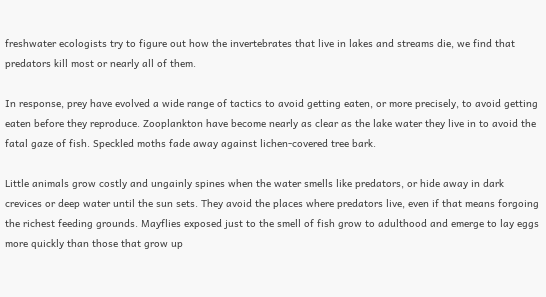freshwater ecologists try to figure out how the invertebrates that live in lakes and streams die, we find that predators kill most or nearly all of them.

In response, prey have evolved a wide range of tactics to avoid getting eaten, or more precisely, to avoid getting eaten before they reproduce. Zooplankton have become nearly as clear as the lake water they live in to avoid the fatal gaze of fish. Speckled moths fade away against lichen-covered tree bark.

Little animals grow costly and ungainly spines when the water smells like predators, or hide away in dark crevices or deep water until the sun sets. They avoid the places where predators live, even if that means forgoing the richest feeding grounds. Mayflies exposed just to the smell of fish grow to adulthood and emerge to lay eggs more quickly than those that grow up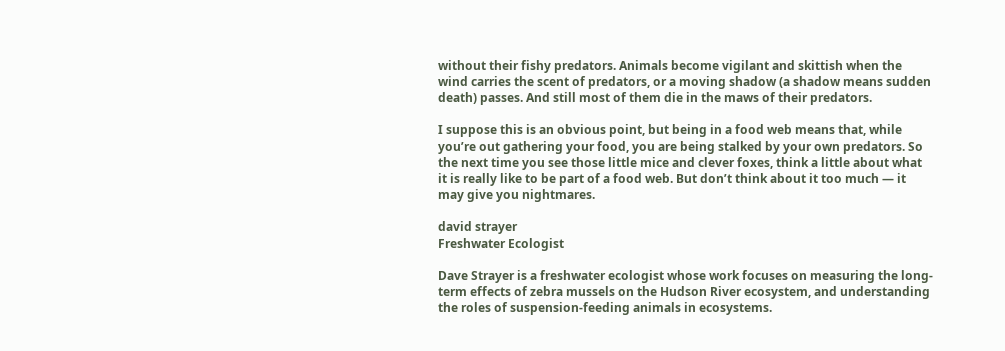without their fishy predators. Animals become vigilant and skittish when the wind carries the scent of predators, or a moving shadow (a shadow means sudden death) passes. And still most of them die in the maws of their predators.

I suppose this is an obvious point, but being in a food web means that, while you’re out gathering your food, you are being stalked by your own predators. So the next time you see those little mice and clever foxes, think a little about what it is really like to be part of a food web. But don’t think about it too much — it may give you nightmares.

david strayer
Freshwater Ecologist

Dave Strayer is a freshwater ecologist whose work focuses on measuring the long-term effects of zebra mussels on the Hudson River ecosystem, and understanding the roles of suspension-feeding animals in ecosystems.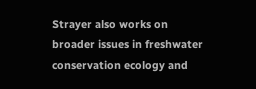Strayer also works on broader issues in freshwater conservation ecology and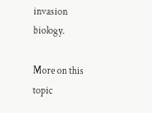invasion biology.

More on this topic